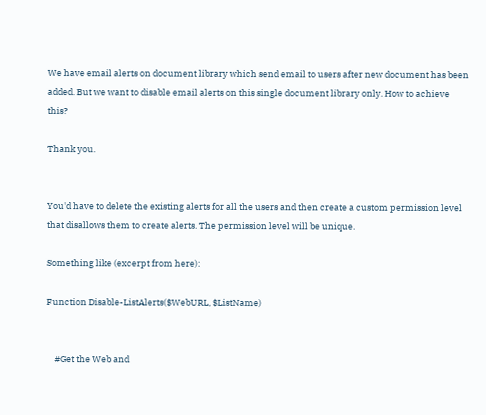We have email alerts on document library which send email to users after new document has been added. But we want to disable email alerts on this single document library only. How to achieve this?

Thank you.


You'd have to delete the existing alerts for all the users and then create a custom permission level that disallows them to create alerts. The permission level will be unique.

Something like (excerpt from here):

Function Disable-ListAlerts($WebURL, $ListName)


    #Get the Web and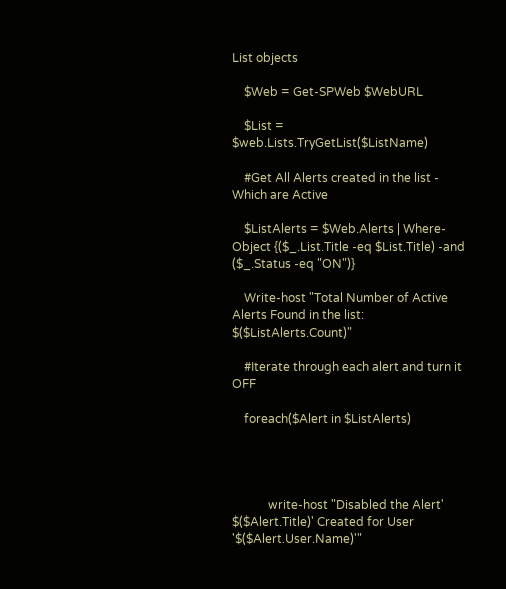List objects

    $Web = Get-SPWeb $WebURL

    $List = $web.Lists.TryGetList($ListName)

    #Get All Alerts created in the list - Which are Active

    $ListAlerts = $Web.Alerts | Where-Object {($_.List.Title -eq $List.Title) -and ($_.Status -eq "ON")}

    Write-host "Total Number of Active Alerts Found in the list: $($ListAlerts.Count)"

    #Iterate through each alert and turn it OFF

    foreach($Alert in $ListAlerts)




            write-host "Disabled the Alert' $($Alert.Title)' Created for User '$($Alert.User.Name)'"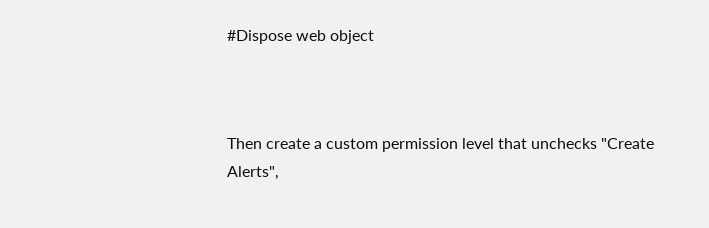#Dispose web object



Then create a custom permission level that unchecks "Create Alerts",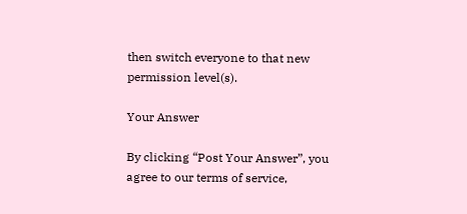then switch everyone to that new permission level(s).

Your Answer

By clicking “Post Your Answer”, you agree to our terms of service,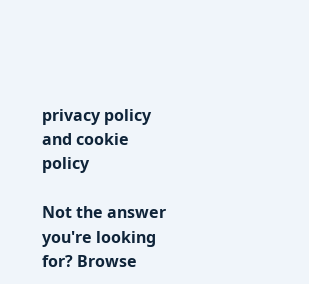privacy policy and cookie policy

Not the answer you're looking for? Browse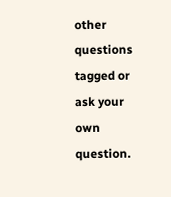other questions tagged or ask your own question.